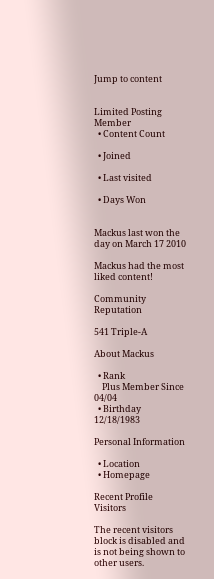Jump to content


Limited Posting Member
  • Content Count

  • Joined

  • Last visited

  • Days Won


Mackus last won the day on March 17 2010

Mackus had the most liked content!

Community Reputation

541 Triple-A

About Mackus

  • Rank
    Plus Member Since 04/04
  • Birthday 12/18/1983

Personal Information

  • Location
  • Homepage

Recent Profile Visitors

The recent visitors block is disabled and is not being shown to other users.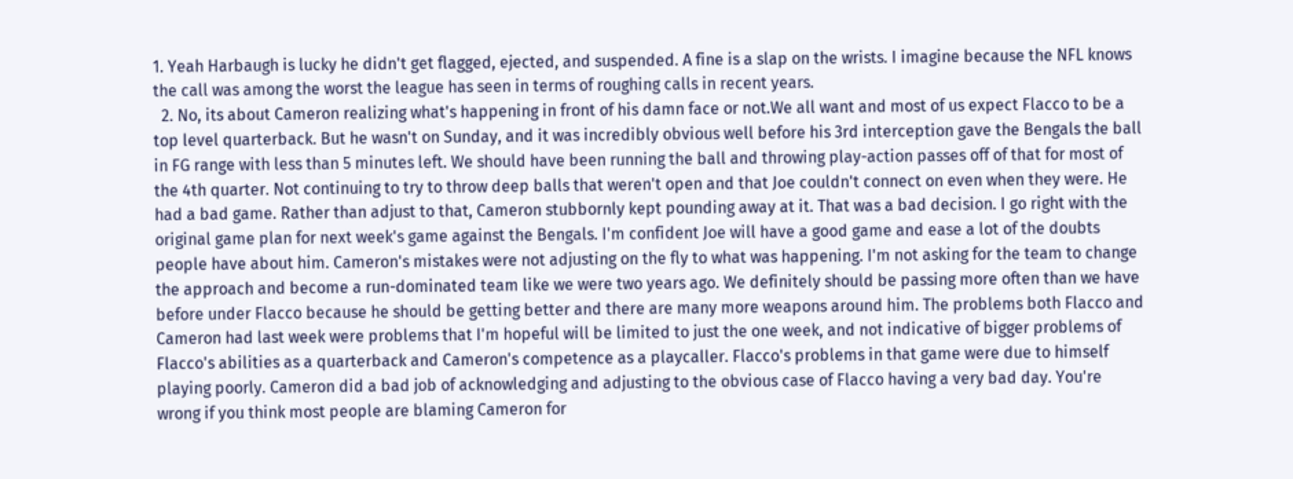1. Yeah Harbaugh is lucky he didn't get flagged, ejected, and suspended. A fine is a slap on the wrists. I imagine because the NFL knows the call was among the worst the league has seen in terms of roughing calls in recent years.
  2. No, its about Cameron realizing what's happening in front of his damn face or not.We all want and most of us expect Flacco to be a top level quarterback. But he wasn't on Sunday, and it was incredibly obvious well before his 3rd interception gave the Bengals the ball in FG range with less than 5 minutes left. We should have been running the ball and throwing play-action passes off of that for most of the 4th quarter. Not continuing to try to throw deep balls that weren't open and that Joe couldn't connect on even when they were. He had a bad game. Rather than adjust to that, Cameron stubbornly kept pounding away at it. That was a bad decision. I go right with the original game plan for next week's game against the Bengals. I'm confident Joe will have a good game and ease a lot of the doubts people have about him. Cameron's mistakes were not adjusting on the fly to what was happening. I'm not asking for the team to change the approach and become a run-dominated team like we were two years ago. We definitely should be passing more often than we have before under Flacco because he should be getting better and there are many more weapons around him. The problems both Flacco and Cameron had last week were problems that I'm hopeful will be limited to just the one week, and not indicative of bigger problems of Flacco's abilities as a quarterback and Cameron's competence as a playcaller. Flacco's problems in that game were due to himself playing poorly. Cameron did a bad job of acknowledging and adjusting to the obvious case of Flacco having a very bad day. You're wrong if you think most people are blaming Cameron for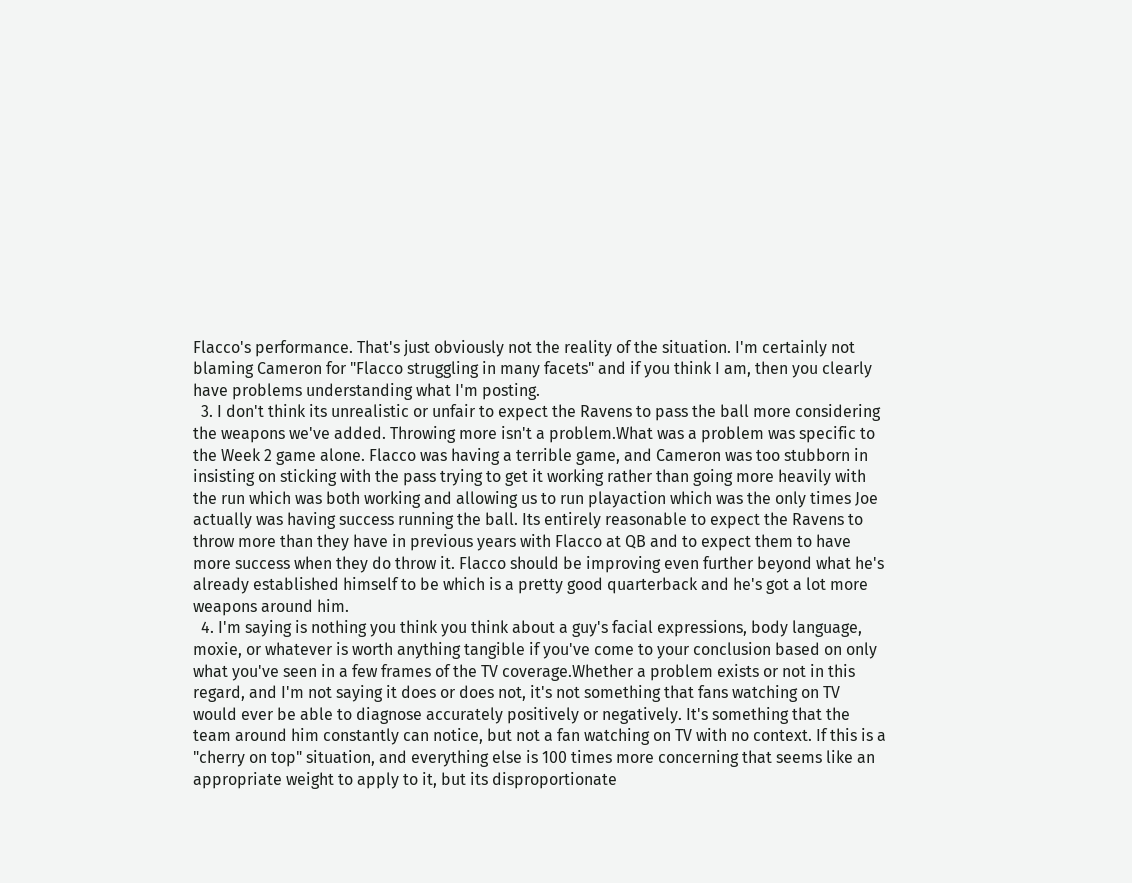Flacco's performance. That's just obviously not the reality of the situation. I'm certainly not blaming Cameron for "Flacco struggling in many facets" and if you think I am, then you clearly have problems understanding what I'm posting.
  3. I don't think its unrealistic or unfair to expect the Ravens to pass the ball more considering the weapons we've added. Throwing more isn't a problem.What was a problem was specific to the Week 2 game alone. Flacco was having a terrible game, and Cameron was too stubborn in insisting on sticking with the pass trying to get it working rather than going more heavily with the run which was both working and allowing us to run playaction which was the only times Joe actually was having success running the ball. Its entirely reasonable to expect the Ravens to throw more than they have in previous years with Flacco at QB and to expect them to have more success when they do throw it. Flacco should be improving even further beyond what he's already established himself to be which is a pretty good quarterback and he's got a lot more weapons around him.
  4. I'm saying is nothing you think you think about a guy's facial expressions, body language, moxie, or whatever is worth anything tangible if you've come to your conclusion based on only what you've seen in a few frames of the TV coverage.Whether a problem exists or not in this regard, and I'm not saying it does or does not, it's not something that fans watching on TV would ever be able to diagnose accurately positively or negatively. It's something that the team around him constantly can notice, but not a fan watching on TV with no context. If this is a "cherry on top" situation, and everything else is 100 times more concerning that seems like an appropriate weight to apply to it, but its disproportionate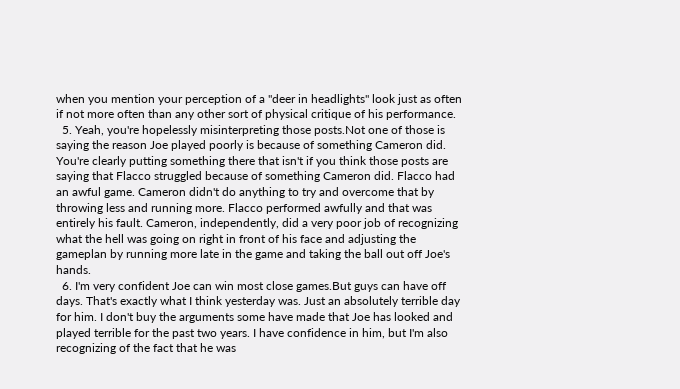when you mention your perception of a "deer in headlights" look just as often if not more often than any other sort of physical critique of his performance.
  5. Yeah, you're hopelessly misinterpreting those posts.Not one of those is saying the reason Joe played poorly is because of something Cameron did. You're clearly putting something there that isn't if you think those posts are saying that Flacco struggled because of something Cameron did. Flacco had an awful game. Cameron didn't do anything to try and overcome that by throwing less and running more. Flacco performed awfully and that was entirely his fault. Cameron, independently, did a very poor job of recognizing what the hell was going on right in front of his face and adjusting the gameplan by running more late in the game and taking the ball out off Joe's hands.
  6. I'm very confident Joe can win most close games.But guys can have off days. That's exactly what I think yesterday was. Just an absolutely terrible day for him. I don't buy the arguments some have made that Joe has looked and played terrible for the past two years. I have confidence in him, but I'm also recognizing of the fact that he was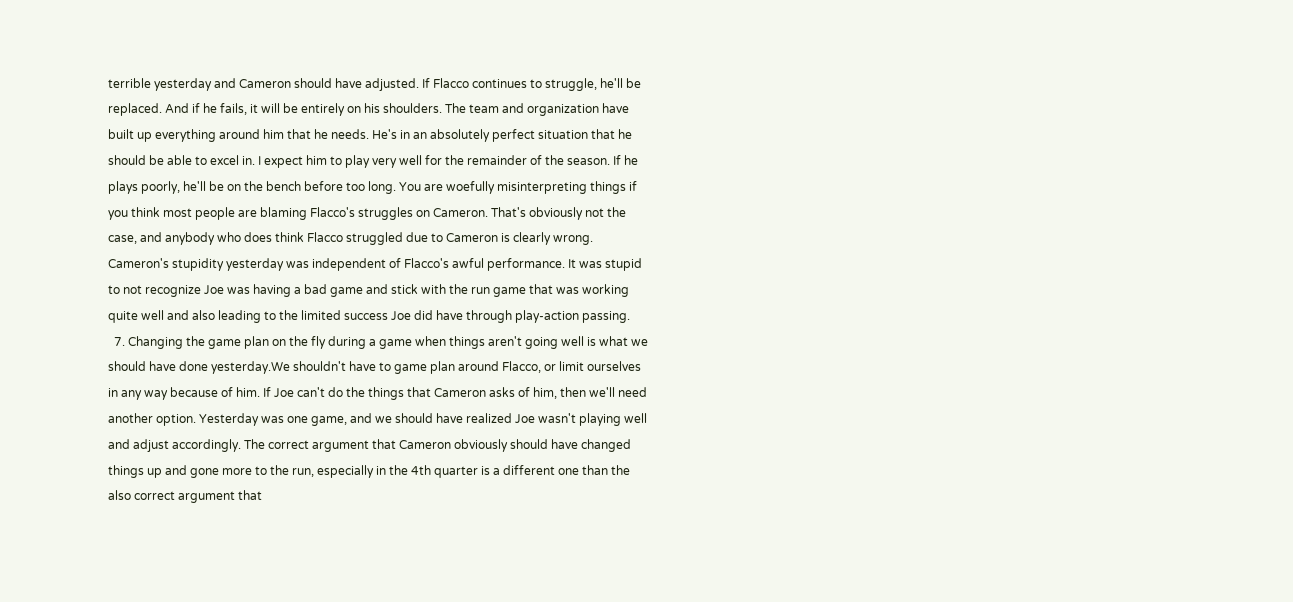terrible yesterday and Cameron should have adjusted. If Flacco continues to struggle, he'll be replaced. And if he fails, it will be entirely on his shoulders. The team and organization have built up everything around him that he needs. He's in an absolutely perfect situation that he should be able to excel in. I expect him to play very well for the remainder of the season. If he plays poorly, he'll be on the bench before too long. You are woefully misinterpreting things if you think most people are blaming Flacco's struggles on Cameron. That's obviously not the case, and anybody who does think Flacco struggled due to Cameron is clearly wrong. Cameron's stupidity yesterday was independent of Flacco's awful performance. It was stupid to not recognize Joe was having a bad game and stick with the run game that was working quite well and also leading to the limited success Joe did have through play-action passing.
  7. Changing the game plan on the fly during a game when things aren't going well is what we should have done yesterday.We shouldn't have to game plan around Flacco, or limit ourselves in any way because of him. If Joe can't do the things that Cameron asks of him, then we'll need another option. Yesterday was one game, and we should have realized Joe wasn't playing well and adjust accordingly. The correct argument that Cameron obviously should have changed things up and gone more to the run, especially in the 4th quarter is a different one than the also correct argument that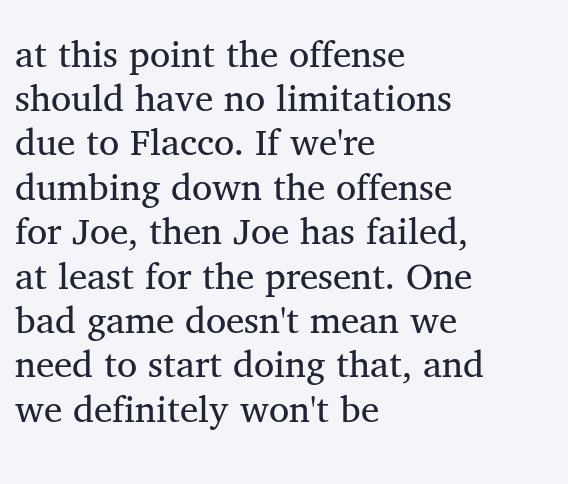at this point the offense should have no limitations due to Flacco. If we're dumbing down the offense for Joe, then Joe has failed, at least for the present. One bad game doesn't mean we need to start doing that, and we definitely won't be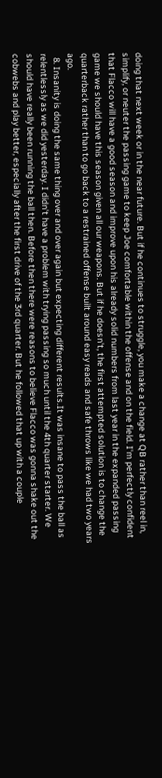doing that next week or in the near future. But if he continues to struggle, you make a change at QB rather than reel in, simplify, or neuter the passing game to keep Joe comfortable within the offense and on the field. I'm perfectly confident that Flacco will have a good season and improve upon his already solid numbers from last year in the expanded passing game we should have this season given all our weapons. But if he doesn't, the first attempted solution is to change the quarterback rather than to go back to a restrained offense built around easy reads and safe throws like we had two years ago.
  8. Insanity is doing the same thing over and over again but expecting different results.It was insane to pass the ball as relentlessly as we did yesterday. I didn't have a problem with trying passing so much until the 4th quarter starter. We should have really been running the ball then. Before then there were reasons to believe Flacco was gonna shake out the cobwebs and play better, especially after the first drive of the 3rd quarter. But he followed that up with a couple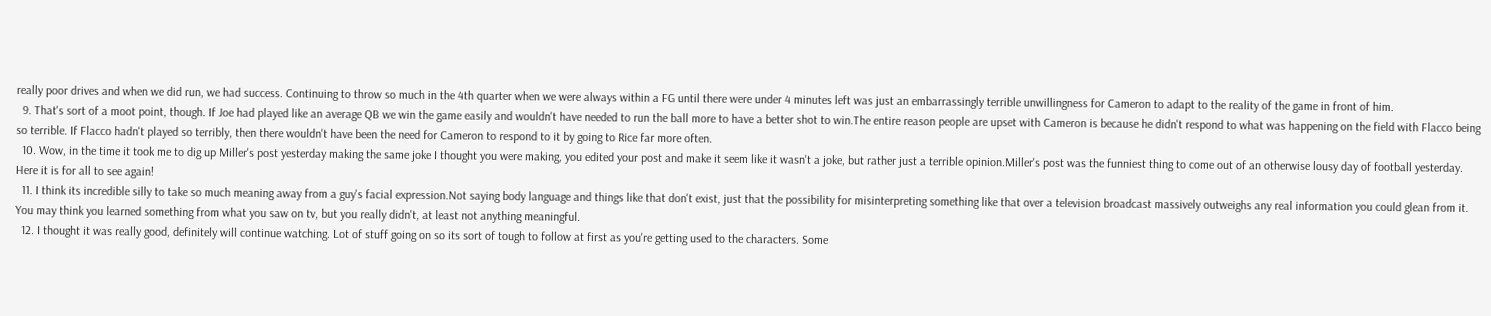really poor drives and when we did run, we had success. Continuing to throw so much in the 4th quarter when we were always within a FG until there were under 4 minutes left was just an embarrassingly terrible unwillingness for Cameron to adapt to the reality of the game in front of him.
  9. That's sort of a moot point, though. If Joe had played like an average QB we win the game easily and wouldn't have needed to run the ball more to have a better shot to win.The entire reason people are upset with Cameron is because he didn't respond to what was happening on the field with Flacco being so terrible. If Flacco hadn't played so terribly, then there wouldn't have been the need for Cameron to respond to it by going to Rice far more often.
  10. Wow, in the time it took me to dig up Miller's post yesterday making the same joke I thought you were making, you edited your post and make it seem like it wasn't a joke, but rather just a terrible opinion.Miller's post was the funniest thing to come out of an otherwise lousy day of football yesterday. Here it is for all to see again!
  11. I think its incredible silly to take so much meaning away from a guy's facial expression.Not saying body language and things like that don't exist, just that the possibility for misinterpreting something like that over a television broadcast massively outweighs any real information you could glean from it. You may think you learned something from what you saw on tv, but you really didn't, at least not anything meaningful.
  12. I thought it was really good, definitely will continue watching. Lot of stuff going on so its sort of tough to follow at first as you're getting used to the characters. Some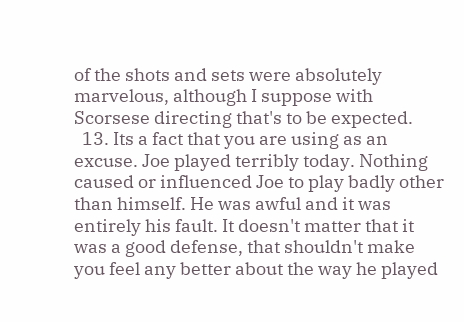of the shots and sets were absolutely marvelous, although I suppose with Scorsese directing that's to be expected.
  13. Its a fact that you are using as an excuse. Joe played terribly today. Nothing caused or influenced Joe to play badly other than himself. He was awful and it was entirely his fault. It doesn't matter that it was a good defense, that shouldn't make you feel any better about the way he played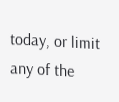today, or limit any of the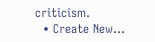criticism.
  • Create New...